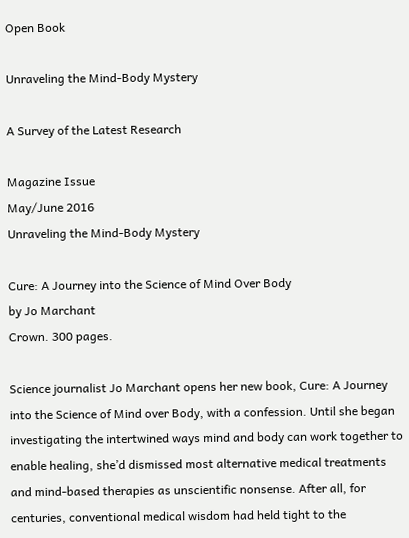Open Book

Unraveling the Mind-Body Mystery

A Survey of the Latest Research

Magazine Issue
May/June 2016
Unraveling the Mind-Body Mystery

Cure: A Journey into the Science of Mind Over Body
by Jo Marchant
Crown. 300 pages.

Science journalist Jo Marchant opens her new book, Cure: A Journey into the Science of Mind over Body, with a confession. Until she began investigating the intertwined ways mind and body can work together to enable healing, she’d dismissed most alternative medical treatments and mind-based therapies as unscientific nonsense. After all, for centuries, conventional medical wisdom had held tight to the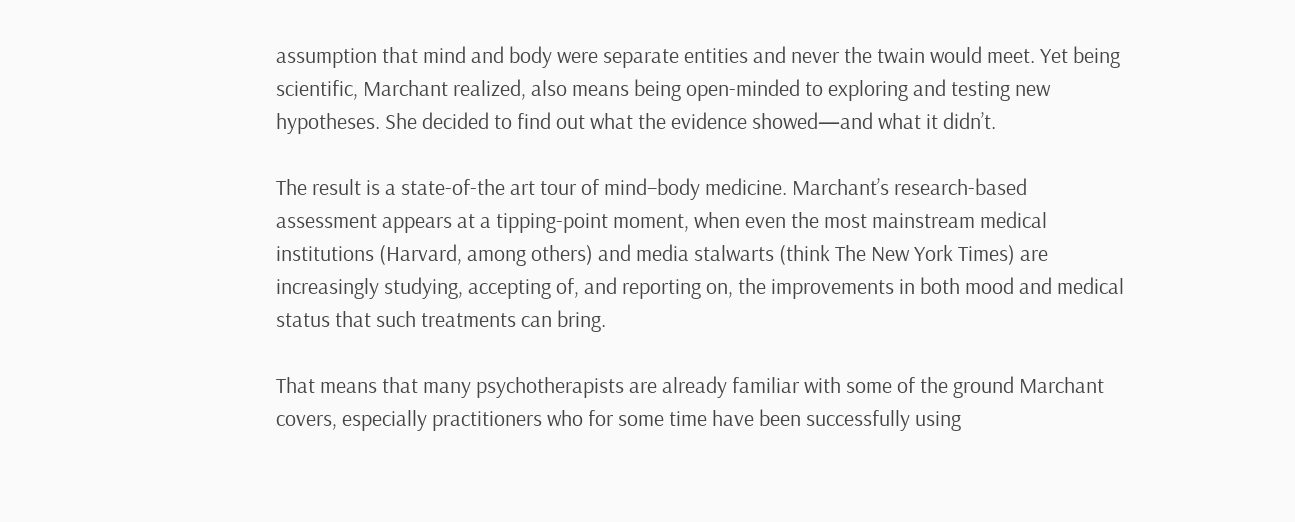assumption that mind and body were separate entities and never the twain would meet. Yet being scientific, Marchant realized, also means being open-minded to exploring and testing new hypotheses. She decided to find out what the evidence showed—and what it didn’t.

The result is a state-of-the art tour of mind–body medicine. Marchant’s research-based assessment appears at a tipping-point moment, when even the most mainstream medical institutions (Harvard, among others) and media stalwarts (think The New York Times) are increasingly studying, accepting of, and reporting on, the improvements in both mood and medical status that such treatments can bring.

That means that many psychotherapists are already familiar with some of the ground Marchant covers, especially practitioners who for some time have been successfully using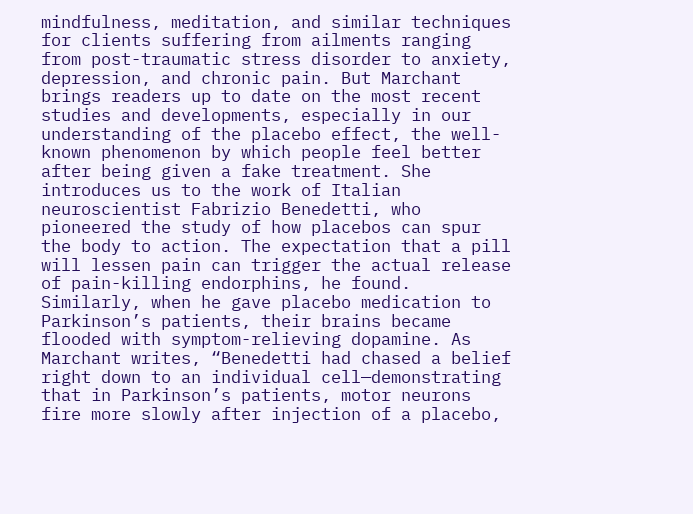mindfulness, meditation, and similar techniques for clients suffering from ailments ranging from post-traumatic stress disorder to anxiety, depression, and chronic pain. But Marchant brings readers up to date on the most recent studies and developments, especially in our understanding of the placebo effect, the well-known phenomenon by which people feel better after being given a fake treatment. She introduces us to the work of Italian neuroscientist Fabrizio Benedetti, who pioneered the study of how placebos can spur the body to action. The expectation that a pill will lessen pain can trigger the actual release of pain-killing endorphins, he found. Similarly, when he gave placebo medication to Parkinson’s patients, their brains became flooded with symptom-relieving dopamine. As Marchant writes, “Benedetti had chased a belief right down to an individual cell—demonstrating that in Parkinson’s patients, motor neurons fire more slowly after injection of a placebo,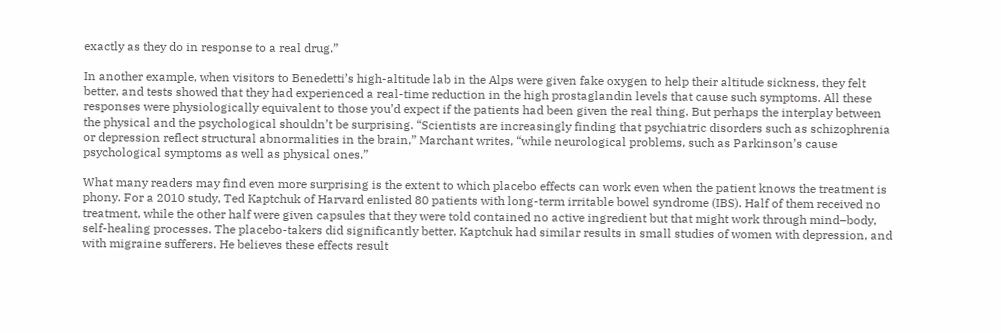exactly as they do in response to a real drug.”

In another example, when visitors to Benedetti’s high-altitude lab in the Alps were given fake oxygen to help their altitude sickness, they felt better, and tests showed that they had experienced a real-time reduction in the high prostaglandin levels that cause such symptoms. All these responses were physiologically equivalent to those you’d expect if the patients had been given the real thing. But perhaps the interplay between the physical and the psychological shouldn’t be surprising. “Scientists are increasingly finding that psychiatric disorders such as schizophrenia or depression reflect structural abnormalities in the brain,” Marchant writes, “while neurological problems, such as Parkinson’s cause psychological symptoms as well as physical ones.”

What many readers may find even more surprising is the extent to which placebo effects can work even when the patient knows the treatment is phony. For a 2010 study, Ted Kaptchuk of Harvard enlisted 80 patients with long-term irritable bowel syndrome (IBS). Half of them received no treatment, while the other half were given capsules that they were told contained no active ingredient but that might work through mind–body, self-healing processes. The placebo-takers did significantly better. Kaptchuk had similar results in small studies of women with depression, and with migraine sufferers. He believes these effects result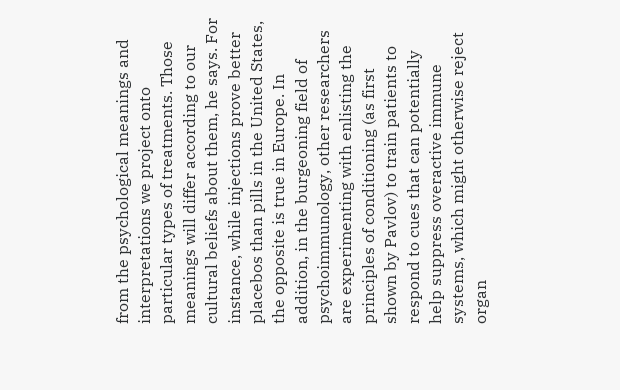from the psychological meanings and interpretations we project onto particular types of treatments. Those meanings will differ according to our cultural beliefs about them, he says. For instance, while injections prove better placebos than pills in the United States, the opposite is true in Europe. In addition, in the burgeoning field of psychoimmunology, other researchers are experimenting with enlisting the principles of conditioning (as first shown by Pavlov) to train patients to respond to cues that can potentially help suppress overactive immune systems, which might otherwise reject organ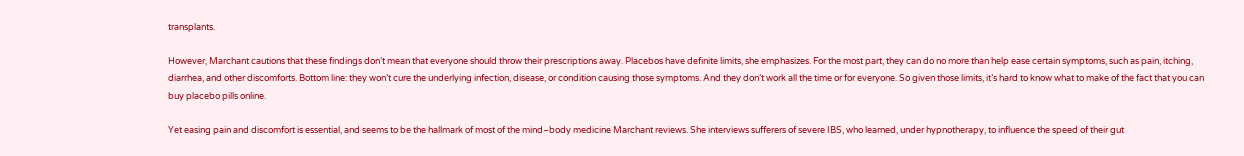transplants.

However, Marchant cautions that these findings don’t mean that everyone should throw their prescriptions away. Placebos have definite limits, she emphasizes. For the most part, they can do no more than help ease certain symptoms, such as pain, itching, diarrhea, and other discomforts. Bottom line: they won’t cure the underlying infection, disease, or condition causing those symptoms. And they don’t work all the time or for everyone. So given those limits, it’s hard to know what to make of the fact that you can buy placebo pills online.

Yet easing pain and discomfort is essential, and seems to be the hallmark of most of the mind–body medicine Marchant reviews. She interviews sufferers of severe IBS, who learned, under hypnotherapy, to influence the speed of their gut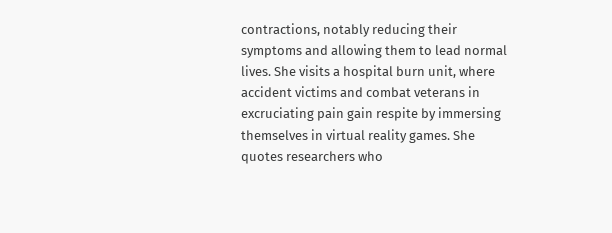contractions, notably reducing their symptoms and allowing them to lead normal lives. She visits a hospital burn unit, where accident victims and combat veterans in excruciating pain gain respite by immersing themselves in virtual reality games. She quotes researchers who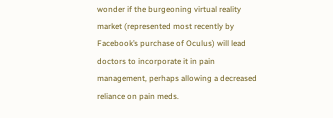wonder if the burgeoning virtual reality market (represented most recently by Facebook’s purchase of Oculus) will lead doctors to incorporate it in pain management, perhaps allowing a decreased reliance on pain meds.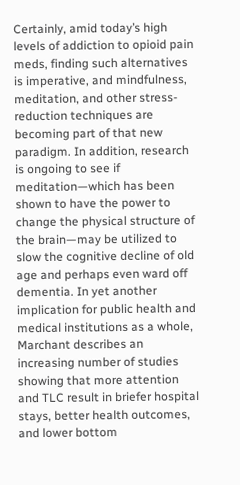Certainly, amid today’s high levels of addiction to opioid pain meds, finding such alternatives is imperative, and mindfulness, meditation, and other stress-reduction techniques are becoming part of that new paradigm. In addition, research is ongoing to see if meditation—which has been shown to have the power to change the physical structure of the brain—may be utilized to slow the cognitive decline of old age and perhaps even ward off dementia. In yet another implication for public health and medical institutions as a whole, Marchant describes an increasing number of studies showing that more attention and TLC result in briefer hospital stays, better health outcomes, and lower bottom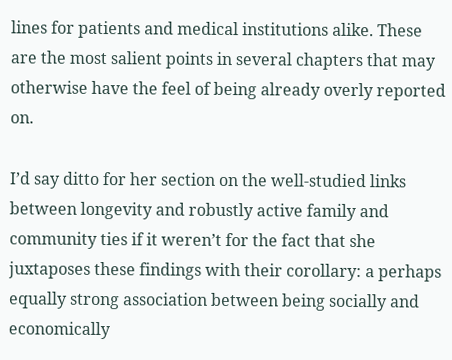lines for patients and medical institutions alike. These are the most salient points in several chapters that may otherwise have the feel of being already overly reported on.

I’d say ditto for her section on the well-studied links between longevity and robustly active family and community ties if it weren’t for the fact that she juxtaposes these findings with their corollary: a perhaps equally strong association between being socially and economically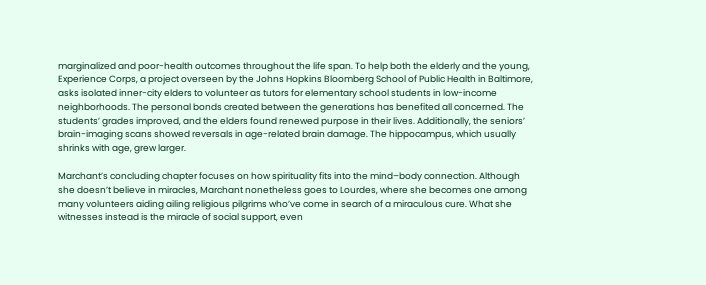marginalized and poor-health outcomes throughout the life span. To help both the elderly and the young, Experience Corps, a project overseen by the Johns Hopkins Bloomberg School of Public Health in Baltimore, asks isolated inner-city elders to volunteer as tutors for elementary school students in low-income neighborhoods. The personal bonds created between the generations has benefited all concerned. The students’ grades improved, and the elders found renewed purpose in their lives. Additionally, the seniors’ brain-imaging scans showed reversals in age-related brain damage. The hippocampus, which usually shrinks with age, grew larger.

Marchant’s concluding chapter focuses on how spirituality fits into the mind–body connection. Although she doesn’t believe in miracles, Marchant nonetheless goes to Lourdes, where she becomes one among many volunteers aiding ailing religious pilgrims who’ve come in search of a miraculous cure. What she witnesses instead is the miracle of social support, even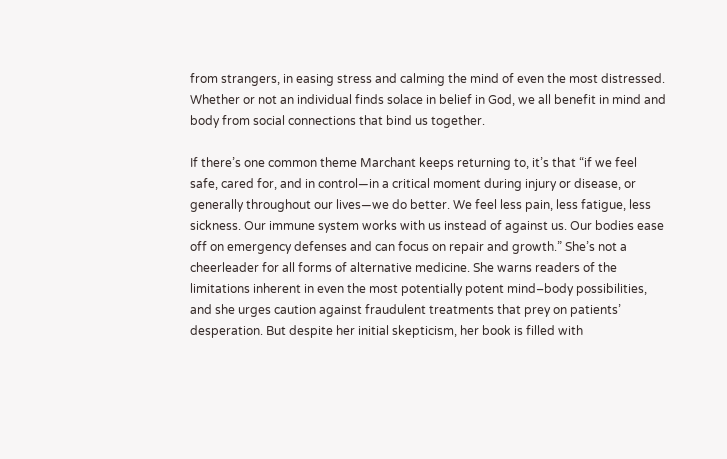from strangers, in easing stress and calming the mind of even the most distressed. Whether or not an individual finds solace in belief in God, we all benefit in mind and body from social connections that bind us together.

If there’s one common theme Marchant keeps returning to, it’s that “if we feel safe, cared for, and in control—in a critical moment during injury or disease, or generally throughout our lives—we do better. We feel less pain, less fatigue, less sickness. Our immune system works with us instead of against us. Our bodies ease off on emergency defenses and can focus on repair and growth.” She’s not a cheerleader for all forms of alternative medicine. She warns readers of the limitations inherent in even the most potentially potent mind–body possibilities, and she urges caution against fraudulent treatments that prey on patients’ desperation. But despite her initial skepticism, her book is filled with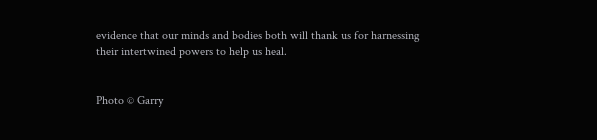evidence that our minds and bodies both will thank us for harnessing their intertwined powers to help us heal.


Photo © Garry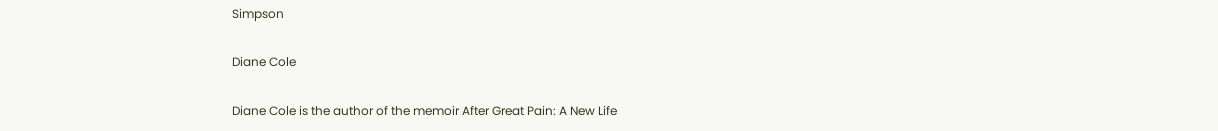Simpson

Diane Cole

Diane Cole is the author of the memoir After Great Pain: A New Life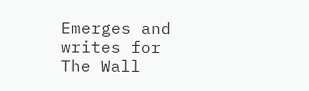Emerges and writes for The Wall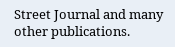Street Journal and many other publications.